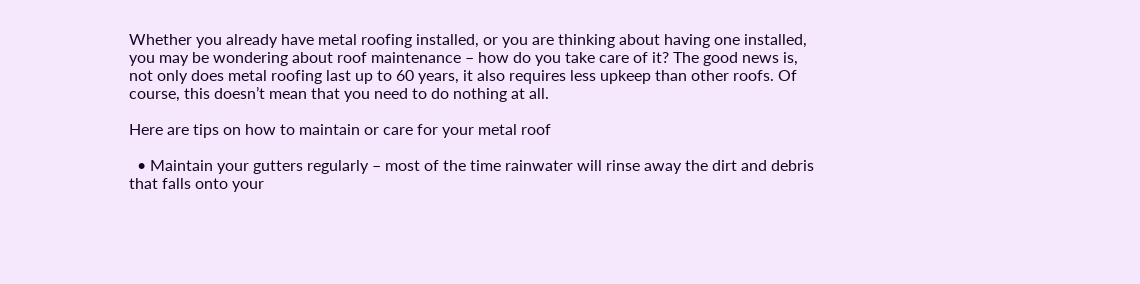Whether you already have metal roofing installed, or you are thinking about having one installed, you may be wondering about roof maintenance – how do you take care of it? The good news is, not only does metal roofing last up to 60 years, it also requires less upkeep than other roofs. Of course, this doesn’t mean that you need to do nothing at all.

Here are tips on how to maintain or care for your metal roof

  • Maintain your gutters regularly – most of the time rainwater will rinse away the dirt and debris that falls onto your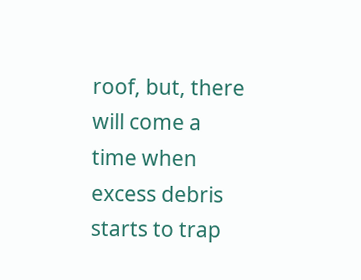roof, but, there will come a time when excess debris starts to trap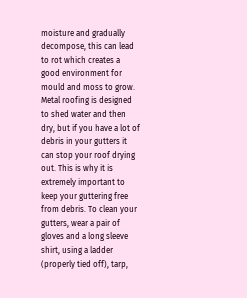moisture and gradually decompose, this can lead to rot which creates a good environment for mould and moss to grow. Metal roofing is designed to shed water and then dry, but if you have a lot of debris in your gutters it can stop your roof drying out. This is why it is extremely important to keep your guttering free from debris. To clean your gutters, wear a pair of gloves and a long sleeve shirt, using a ladder (properly tied off), tarp,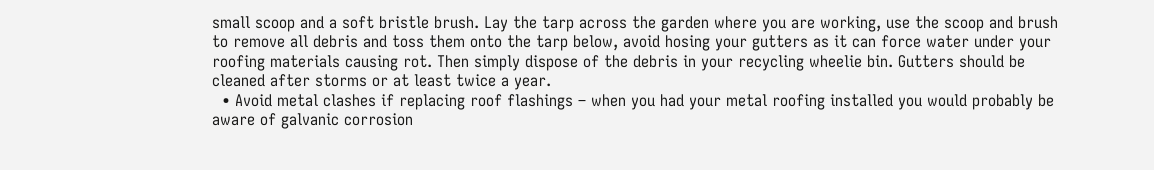small scoop and a soft bristle brush. Lay the tarp across the garden where you are working, use the scoop and brush to remove all debris and toss them onto the tarp below, avoid hosing your gutters as it can force water under your roofing materials causing rot. Then simply dispose of the debris in your recycling wheelie bin. Gutters should be cleaned after storms or at least twice a year.
  • Avoid metal clashes if replacing roof flashings – when you had your metal roofing installed you would probably be aware of galvanic corrosion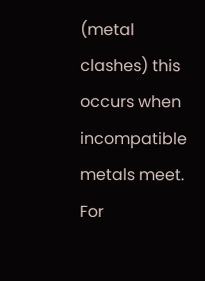(metal clashes) this occurs when incompatible metals meet. For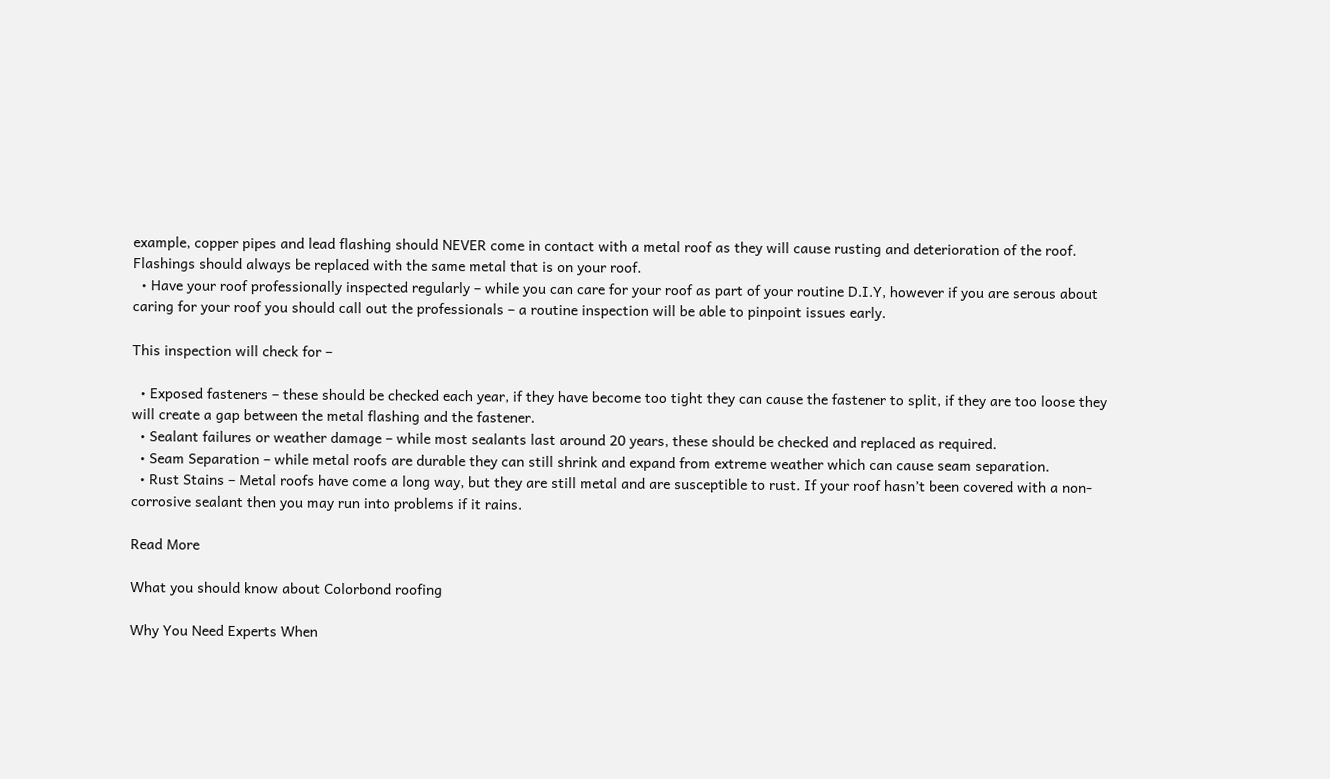example, copper pipes and lead flashing should NEVER come in contact with a metal roof as they will cause rusting and deterioration of the roof. Flashings should always be replaced with the same metal that is on your roof.
  • Have your roof professionally inspected regularly – while you can care for your roof as part of your routine D.I.Y, however if you are serous about caring for your roof you should call out the professionals – a routine inspection will be able to pinpoint issues early.

This inspection will check for –

  • Exposed fasteners – these should be checked each year, if they have become too tight they can cause the fastener to split, if they are too loose they will create a gap between the metal flashing and the fastener.
  • Sealant failures or weather damage – while most sealants last around 20 years, these should be checked and replaced as required.
  • Seam Separation – while metal roofs are durable they can still shrink and expand from extreme weather which can cause seam separation.
  • Rust Stains – Metal roofs have come a long way, but they are still metal and are susceptible to rust. If your roof hasn’t been covered with a non-corrosive sealant then you may run into problems if it rains.

Read More

What you should know about Colorbond roofing

Why You Need Experts When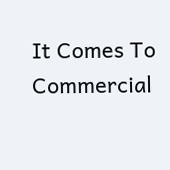It Comes To Commercial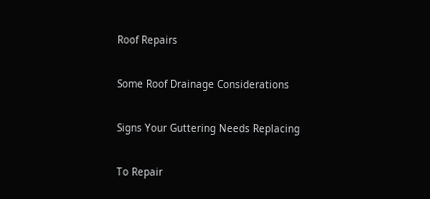Roof Repairs

Some Roof Drainage Considerations

Signs Your Guttering Needs Replacing

To Repair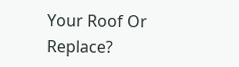Your Roof Or Replace?